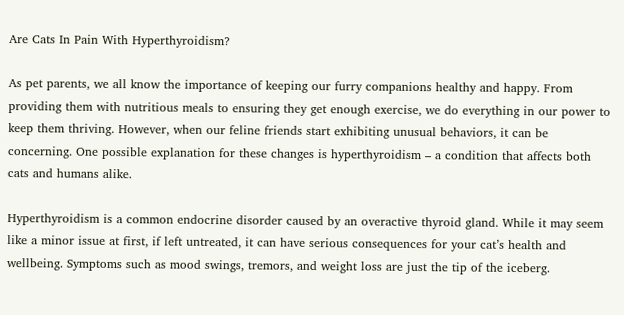Are Cats In Pain With Hyperthyroidism?

As pet parents, we all know the importance of keeping our furry companions healthy and happy. From providing them with nutritious meals to ensuring they get enough exercise, we do everything in our power to keep them thriving. However, when our feline friends start exhibiting unusual behaviors, it can be concerning. One possible explanation for these changes is hyperthyroidism – a condition that affects both cats and humans alike.

Hyperthyroidism is a common endocrine disorder caused by an overactive thyroid gland. While it may seem like a minor issue at first, if left untreated, it can have serious consequences for your cat’s health and wellbeing. Symptoms such as mood swings, tremors, and weight loss are just the tip of the iceberg.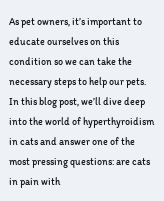As pet owners, it’s important to educate ourselves on this condition so we can take the necessary steps to help our pets. In this blog post, we’ll dive deep into the world of hyperthyroidism in cats and answer one of the most pressing questions: are cats in pain with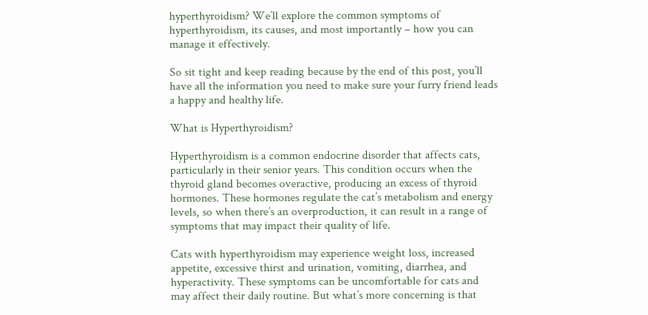hyperthyroidism? We’ll explore the common symptoms of hyperthyroidism, its causes, and most importantly – how you can manage it effectively.

So sit tight and keep reading because by the end of this post, you’ll have all the information you need to make sure your furry friend leads a happy and healthy life.

What is Hyperthyroidism?

Hyperthyroidism is a common endocrine disorder that affects cats, particularly in their senior years. This condition occurs when the thyroid gland becomes overactive, producing an excess of thyroid hormones. These hormones regulate the cat’s metabolism and energy levels, so when there’s an overproduction, it can result in a range of symptoms that may impact their quality of life.

Cats with hyperthyroidism may experience weight loss, increased appetite, excessive thirst and urination, vomiting, diarrhea, and hyperactivity. These symptoms can be uncomfortable for cats and may affect their daily routine. But what’s more concerning is that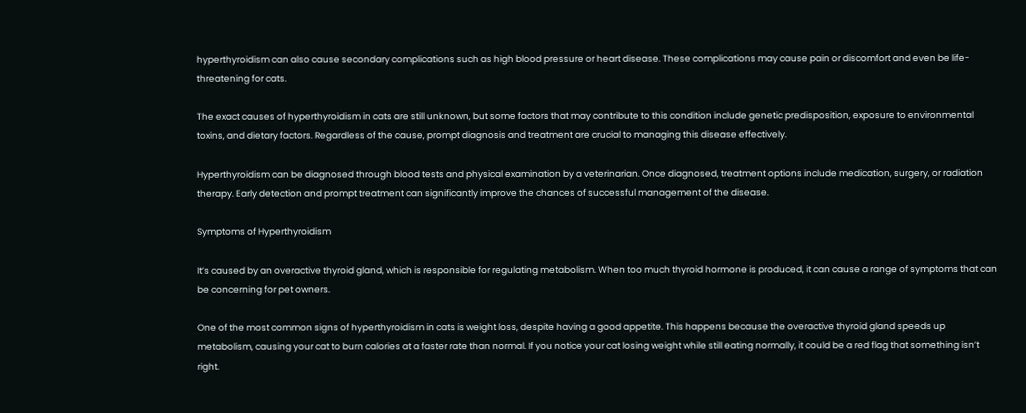hyperthyroidism can also cause secondary complications such as high blood pressure or heart disease. These complications may cause pain or discomfort and even be life-threatening for cats.

The exact causes of hyperthyroidism in cats are still unknown, but some factors that may contribute to this condition include genetic predisposition, exposure to environmental toxins, and dietary factors. Regardless of the cause, prompt diagnosis and treatment are crucial to managing this disease effectively.

Hyperthyroidism can be diagnosed through blood tests and physical examination by a veterinarian. Once diagnosed, treatment options include medication, surgery, or radiation therapy. Early detection and prompt treatment can significantly improve the chances of successful management of the disease.

Symptoms of Hyperthyroidism

It’s caused by an overactive thyroid gland, which is responsible for regulating metabolism. When too much thyroid hormone is produced, it can cause a range of symptoms that can be concerning for pet owners.

One of the most common signs of hyperthyroidism in cats is weight loss, despite having a good appetite. This happens because the overactive thyroid gland speeds up metabolism, causing your cat to burn calories at a faster rate than normal. If you notice your cat losing weight while still eating normally, it could be a red flag that something isn’t right.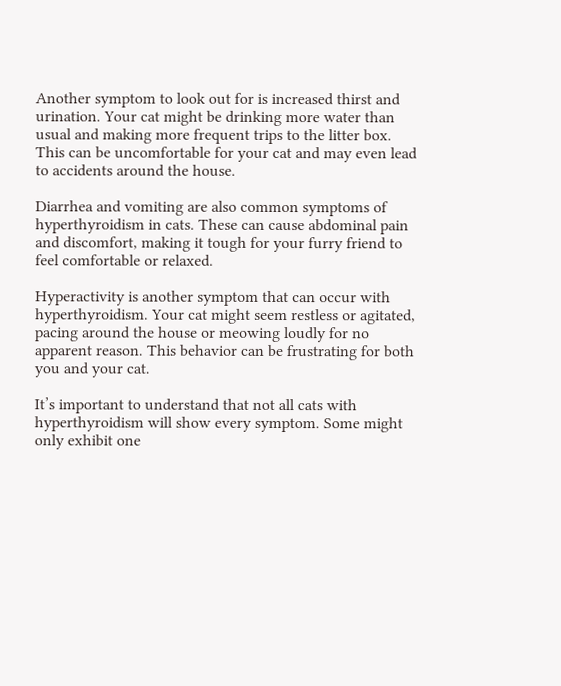Another symptom to look out for is increased thirst and urination. Your cat might be drinking more water than usual and making more frequent trips to the litter box. This can be uncomfortable for your cat and may even lead to accidents around the house.

Diarrhea and vomiting are also common symptoms of hyperthyroidism in cats. These can cause abdominal pain and discomfort, making it tough for your furry friend to feel comfortable or relaxed.

Hyperactivity is another symptom that can occur with hyperthyroidism. Your cat might seem restless or agitated, pacing around the house or meowing loudly for no apparent reason. This behavior can be frustrating for both you and your cat.

It’s important to understand that not all cats with hyperthyroidism will show every symptom. Some might only exhibit one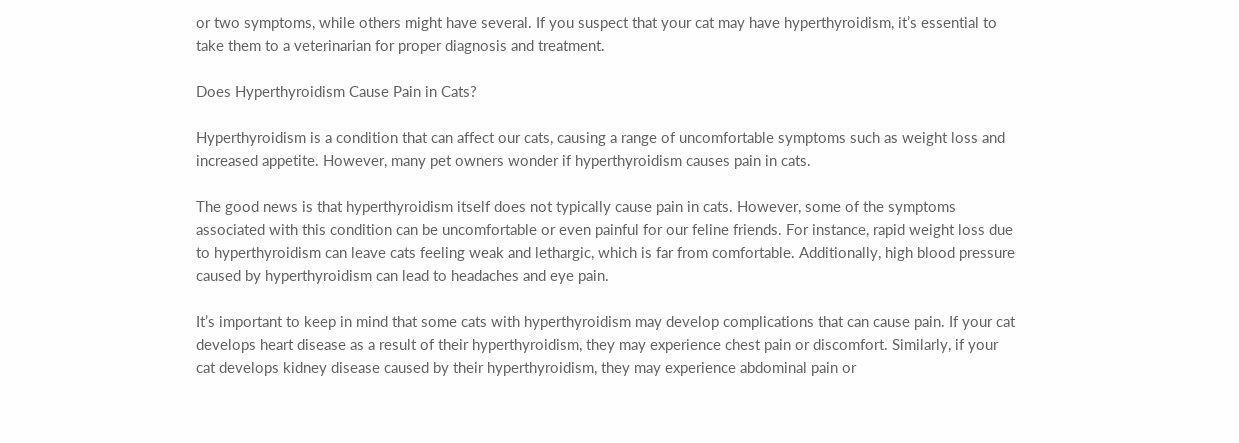or two symptoms, while others might have several. If you suspect that your cat may have hyperthyroidism, it’s essential to take them to a veterinarian for proper diagnosis and treatment.

Does Hyperthyroidism Cause Pain in Cats?

Hyperthyroidism is a condition that can affect our cats, causing a range of uncomfortable symptoms such as weight loss and increased appetite. However, many pet owners wonder if hyperthyroidism causes pain in cats.

The good news is that hyperthyroidism itself does not typically cause pain in cats. However, some of the symptoms associated with this condition can be uncomfortable or even painful for our feline friends. For instance, rapid weight loss due to hyperthyroidism can leave cats feeling weak and lethargic, which is far from comfortable. Additionally, high blood pressure caused by hyperthyroidism can lead to headaches and eye pain.

It’s important to keep in mind that some cats with hyperthyroidism may develop complications that can cause pain. If your cat develops heart disease as a result of their hyperthyroidism, they may experience chest pain or discomfort. Similarly, if your cat develops kidney disease caused by their hyperthyroidism, they may experience abdominal pain or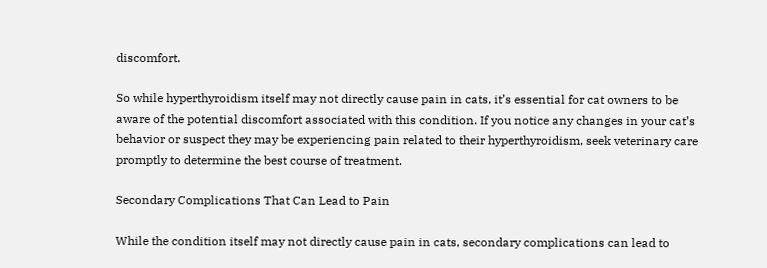discomfort.

So while hyperthyroidism itself may not directly cause pain in cats, it’s essential for cat owners to be aware of the potential discomfort associated with this condition. If you notice any changes in your cat’s behavior or suspect they may be experiencing pain related to their hyperthyroidism, seek veterinary care promptly to determine the best course of treatment.

Secondary Complications That Can Lead to Pain

While the condition itself may not directly cause pain in cats, secondary complications can lead to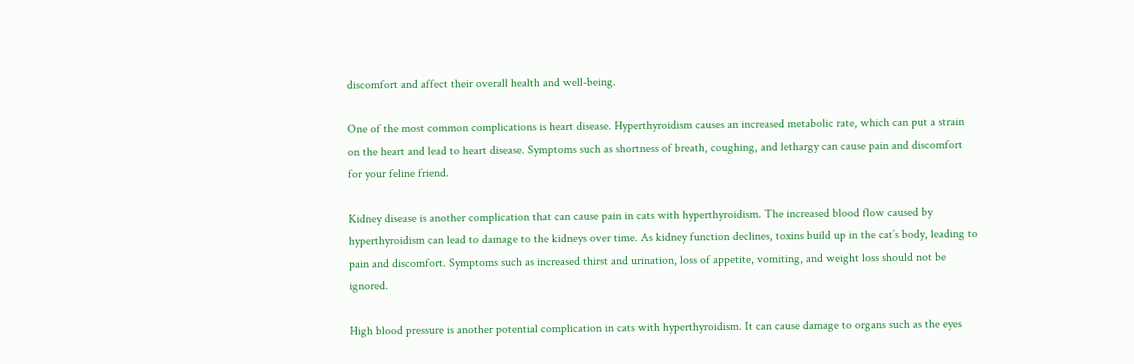discomfort and affect their overall health and well-being.

One of the most common complications is heart disease. Hyperthyroidism causes an increased metabolic rate, which can put a strain on the heart and lead to heart disease. Symptoms such as shortness of breath, coughing, and lethargy can cause pain and discomfort for your feline friend.

Kidney disease is another complication that can cause pain in cats with hyperthyroidism. The increased blood flow caused by hyperthyroidism can lead to damage to the kidneys over time. As kidney function declines, toxins build up in the cat’s body, leading to pain and discomfort. Symptoms such as increased thirst and urination, loss of appetite, vomiting, and weight loss should not be ignored.

High blood pressure is another potential complication in cats with hyperthyroidism. It can cause damage to organs such as the eyes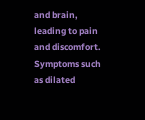and brain, leading to pain and discomfort. Symptoms such as dilated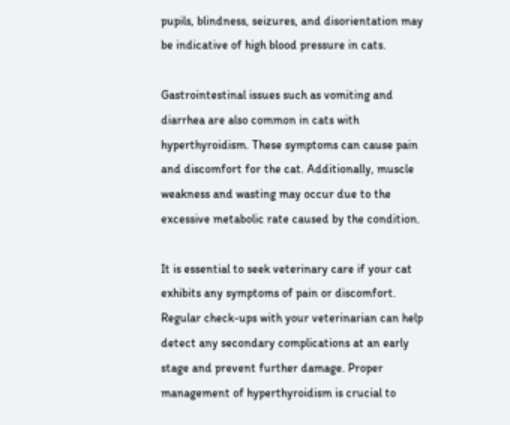pupils, blindness, seizures, and disorientation may be indicative of high blood pressure in cats.

Gastrointestinal issues such as vomiting and diarrhea are also common in cats with hyperthyroidism. These symptoms can cause pain and discomfort for the cat. Additionally, muscle weakness and wasting may occur due to the excessive metabolic rate caused by the condition.

It is essential to seek veterinary care if your cat exhibits any symptoms of pain or discomfort. Regular check-ups with your veterinarian can help detect any secondary complications at an early stage and prevent further damage. Proper management of hyperthyroidism is crucial to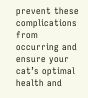prevent these complications from occurring and ensure your cat’s optimal health and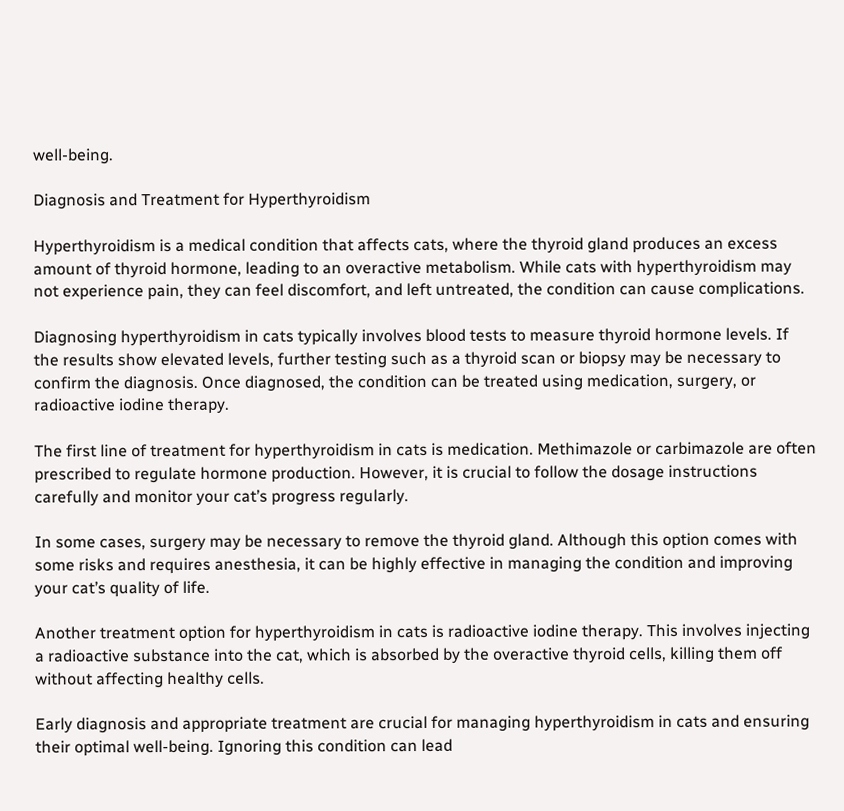well-being.

Diagnosis and Treatment for Hyperthyroidism

Hyperthyroidism is a medical condition that affects cats, where the thyroid gland produces an excess amount of thyroid hormone, leading to an overactive metabolism. While cats with hyperthyroidism may not experience pain, they can feel discomfort, and left untreated, the condition can cause complications.

Diagnosing hyperthyroidism in cats typically involves blood tests to measure thyroid hormone levels. If the results show elevated levels, further testing such as a thyroid scan or biopsy may be necessary to confirm the diagnosis. Once diagnosed, the condition can be treated using medication, surgery, or radioactive iodine therapy.

The first line of treatment for hyperthyroidism in cats is medication. Methimazole or carbimazole are often prescribed to regulate hormone production. However, it is crucial to follow the dosage instructions carefully and monitor your cat’s progress regularly.

In some cases, surgery may be necessary to remove the thyroid gland. Although this option comes with some risks and requires anesthesia, it can be highly effective in managing the condition and improving your cat’s quality of life.

Another treatment option for hyperthyroidism in cats is radioactive iodine therapy. This involves injecting a radioactive substance into the cat, which is absorbed by the overactive thyroid cells, killing them off without affecting healthy cells.

Early diagnosis and appropriate treatment are crucial for managing hyperthyroidism in cats and ensuring their optimal well-being. Ignoring this condition can lead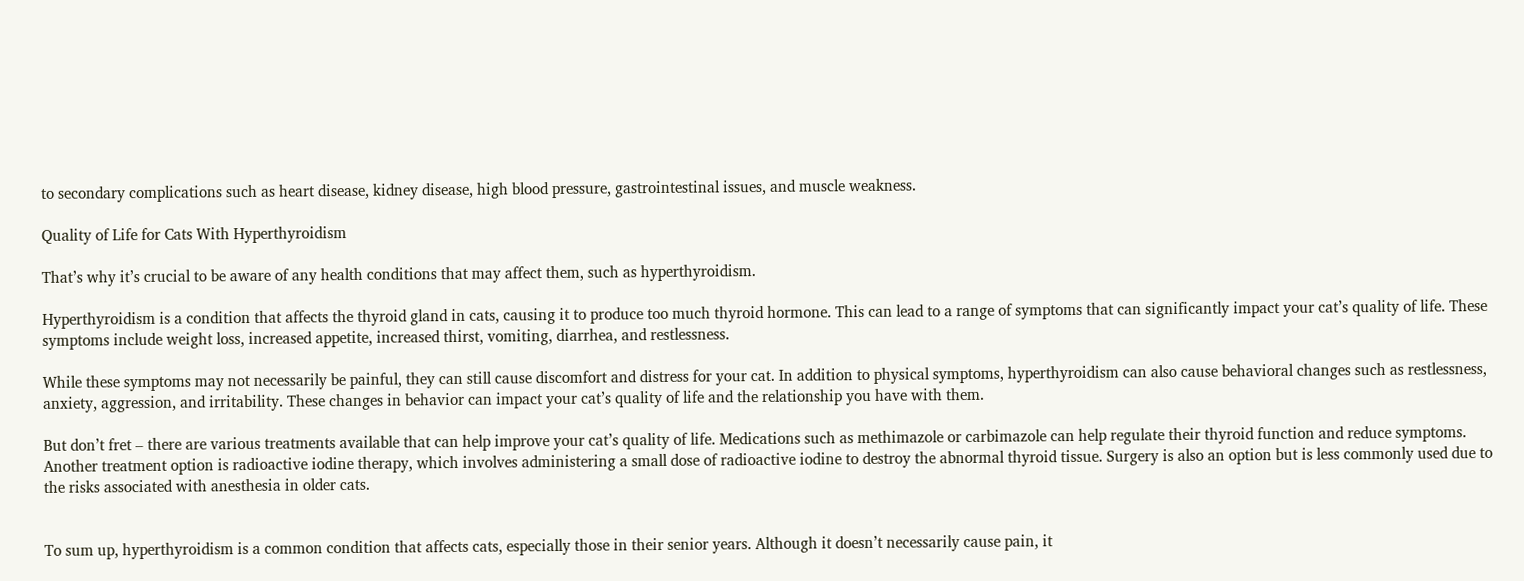to secondary complications such as heart disease, kidney disease, high blood pressure, gastrointestinal issues, and muscle weakness.

Quality of Life for Cats With Hyperthyroidism

That’s why it’s crucial to be aware of any health conditions that may affect them, such as hyperthyroidism.

Hyperthyroidism is a condition that affects the thyroid gland in cats, causing it to produce too much thyroid hormone. This can lead to a range of symptoms that can significantly impact your cat’s quality of life. These symptoms include weight loss, increased appetite, increased thirst, vomiting, diarrhea, and restlessness.

While these symptoms may not necessarily be painful, they can still cause discomfort and distress for your cat. In addition to physical symptoms, hyperthyroidism can also cause behavioral changes such as restlessness, anxiety, aggression, and irritability. These changes in behavior can impact your cat’s quality of life and the relationship you have with them.

But don’t fret – there are various treatments available that can help improve your cat’s quality of life. Medications such as methimazole or carbimazole can help regulate their thyroid function and reduce symptoms. Another treatment option is radioactive iodine therapy, which involves administering a small dose of radioactive iodine to destroy the abnormal thyroid tissue. Surgery is also an option but is less commonly used due to the risks associated with anesthesia in older cats.


To sum up, hyperthyroidism is a common condition that affects cats, especially those in their senior years. Although it doesn’t necessarily cause pain, it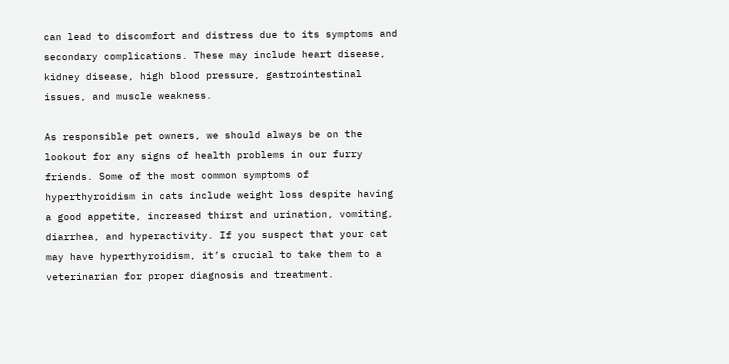can lead to discomfort and distress due to its symptoms and secondary complications. These may include heart disease, kidney disease, high blood pressure, gastrointestinal issues, and muscle weakness.

As responsible pet owners, we should always be on the lookout for any signs of health problems in our furry friends. Some of the most common symptoms of hyperthyroidism in cats include weight loss despite having a good appetite, increased thirst and urination, vomiting, diarrhea, and hyperactivity. If you suspect that your cat may have hyperthyroidism, it’s crucial to take them to a veterinarian for proper diagnosis and treatment.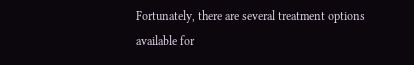Fortunately, there are several treatment options available for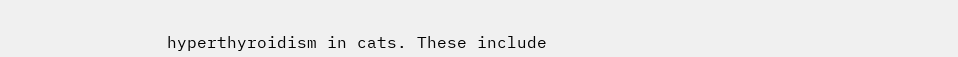hyperthyroidism in cats. These include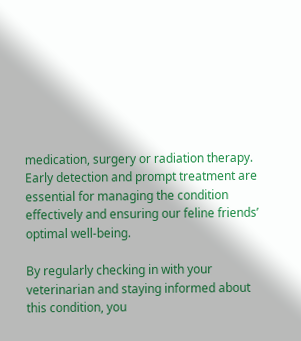medication, surgery or radiation therapy. Early detection and prompt treatment are essential for managing the condition effectively and ensuring our feline friends’ optimal well-being.

By regularly checking in with your veterinarian and staying informed about this condition, you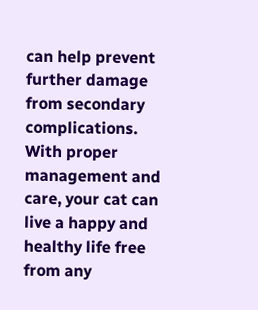can help prevent further damage from secondary complications. With proper management and care, your cat can live a happy and healthy life free from any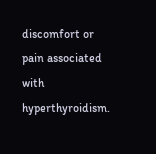discomfort or pain associated with hyperthyroidism.